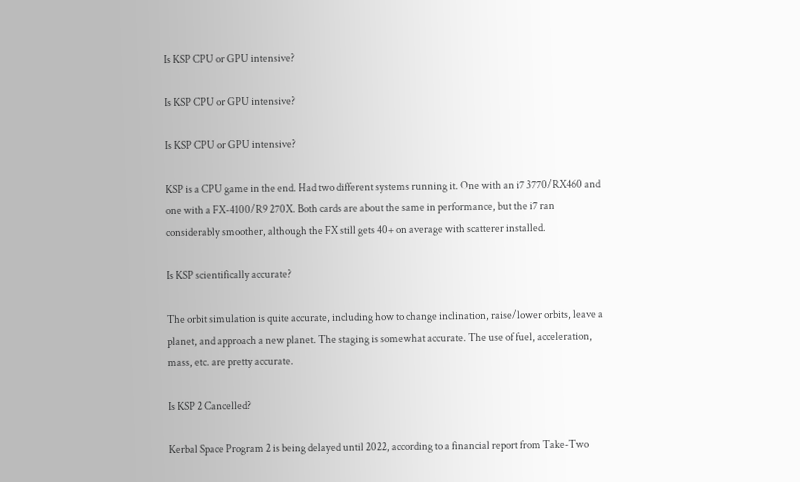Is KSP CPU or GPU intensive?

Is KSP CPU or GPU intensive?

Is KSP CPU or GPU intensive?

KSP is a CPU game in the end. Had two different systems running it. One with an i7 3770/RX460 and one with a FX-4100/R9 270X. Both cards are about the same in performance, but the i7 ran considerably smoother, although the FX still gets 40+ on average with scatterer installed.

Is KSP scientifically accurate?

The orbit simulation is quite accurate, including how to change inclination, raise/lower orbits, leave a planet, and approach a new planet. The staging is somewhat accurate. The use of fuel, acceleration, mass, etc. are pretty accurate.

Is KSP 2 Cancelled?

Kerbal Space Program 2 is being delayed until 2022, according to a financial report from Take-Two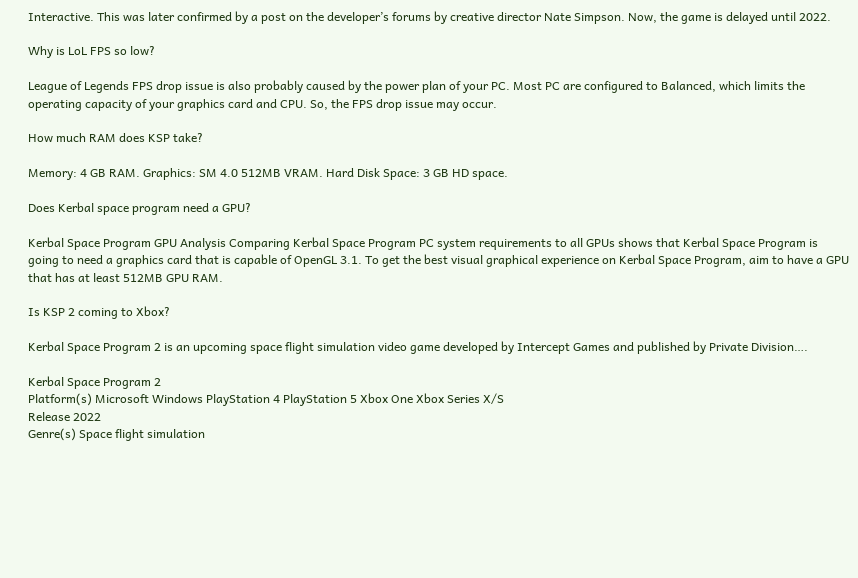Interactive. This was later confirmed by a post on the developer’s forums by creative director Nate Simpson. Now, the game is delayed until 2022.

Why is LoL FPS so low?

League of Legends FPS drop issue is also probably caused by the power plan of your PC. Most PC are configured to Balanced, which limits the operating capacity of your graphics card and CPU. So, the FPS drop issue may occur.

How much RAM does KSP take?

Memory: 4 GB RAM. Graphics: SM 4.0 512MB VRAM. Hard Disk Space: 3 GB HD space.

Does Kerbal space program need a GPU?

Kerbal Space Program GPU Analysis Comparing Kerbal Space Program PC system requirements to all GPUs shows that Kerbal Space Program is going to need a graphics card that is capable of OpenGL 3.1. To get the best visual graphical experience on Kerbal Space Program, aim to have a GPU that has at least 512MB GPU RAM.

Is KSP 2 coming to Xbox?

Kerbal Space Program 2 is an upcoming space flight simulation video game developed by Intercept Games and published by Private Division….

Kerbal Space Program 2
Platform(s) Microsoft Windows PlayStation 4 PlayStation 5 Xbox One Xbox Series X/S
Release 2022
Genre(s) Space flight simulation